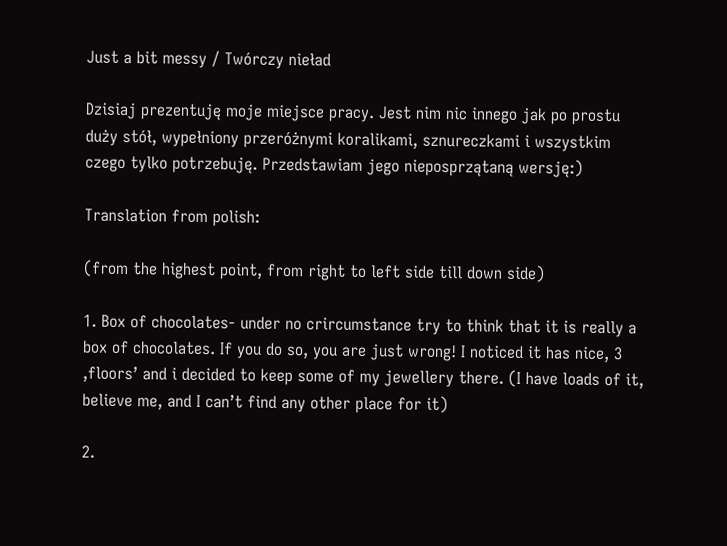Just a bit messy / Twórczy nieład

Dzisiaj prezentuję moje miejsce pracy. Jest nim nic innego jak po prostu duży stół, wypełniony przeróżnymi koralikami, sznureczkami i wszystkim czego tylko potrzebuję. Przedstawiam jego nieposprzątaną wersję:)

Translation from polish:

(from the highest point, from right to left side till down side)

1. Box of chocolates- under no crircumstance try to think that it is really a box of chocolates. If you do so, you are just wrong! I noticed it has nice, 3 ‚floors’ and i decided to keep some of my jewellery there. (I have loads of it, believe me, and I can’t find any other place for it)

2.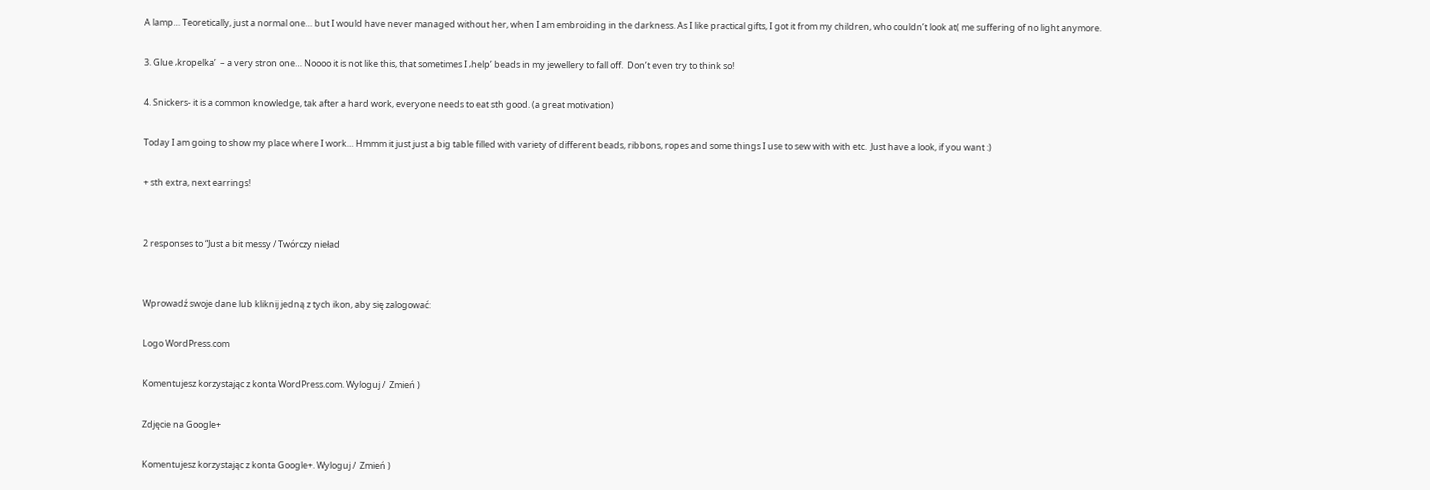A lamp… Teoretically, just a normal one… but I would have never managed without her, when I am embroiding in the darkness. As I like practical gifts, I got it from my children, who couldn’t look at( me suffering of no light anymore.

3. Glue ‚kropelka’  – a very stron one… Noooo it is not like this, that sometimes I ‚help’ beads in my jewellery to fall off.  Don’t even try to think so!

4. Snickers- it is a common knowledge, tak after a hard work, everyone needs to eat sth good. (a great motivation)

Today I am going to show my place where I work… Hmmm it just just a big table filled with variety of different beads, ribbons, ropes and some things I use to sew with with etc.  Just have a look, if you want :)

+ sth extra, next earrings!


2 responses to “Just a bit messy / Twórczy nieład


Wprowadź swoje dane lub kliknij jedną z tych ikon, aby się zalogować:

Logo WordPress.com

Komentujesz korzystając z konta WordPress.com. Wyloguj /  Zmień )

Zdjęcie na Google+

Komentujesz korzystając z konta Google+. Wyloguj /  Zmień )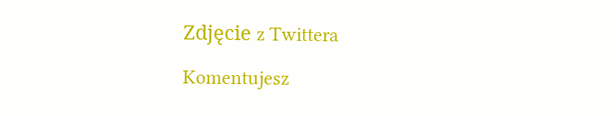Zdjęcie z Twittera

Komentujesz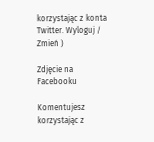korzystając z konta Twitter. Wyloguj /  Zmień )

Zdjęcie na Facebooku

Komentujesz korzystając z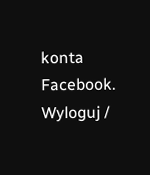konta Facebook. Wyloguj /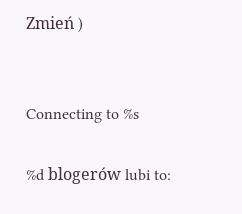Zmień )


Connecting to %s

%d blogerów lubi to: